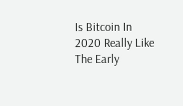Is Bitcoin In 2020 Really Like The Early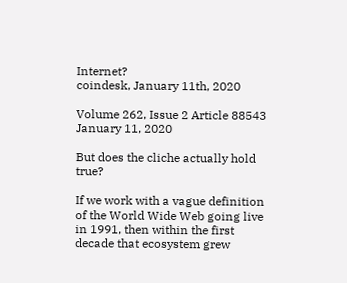Internet?
coindesk, January 11th, 2020

Volume 262, Issue 2 Article 88543
January 11, 2020

But does the cliche actually hold true?

If we work with a vague definition of the World Wide Web going live in 1991, then within the first decade that ecosystem grew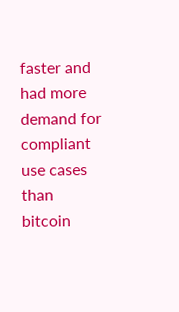faster and had more demand for compliant use cases than bitcoin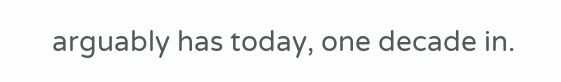arguably has today, one decade in.